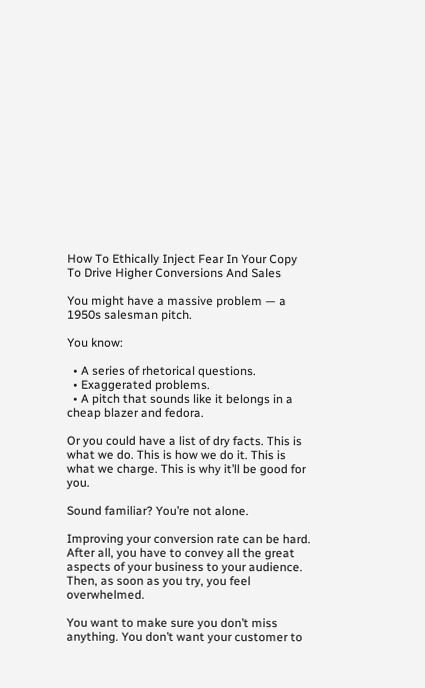How To Ethically Inject Fear In Your Copy To Drive Higher Conversions And Sales

You might have a massive problem — a 1950s salesman pitch.

You know:

  • A series of rhetorical questions.
  • Exaggerated problems.
  • A pitch that sounds like it belongs in a cheap blazer and fedora.

Or you could have a list of dry facts. This is what we do. This is how we do it. This is what we charge. This is why it’ll be good for you.

Sound familiar? You’re not alone.

Improving your conversion rate can be hard. After all, you have to convey all the great aspects of your business to your audience. Then, as soon as you try, you feel overwhelmed.

You want to make sure you don’t miss anything. You don’t want your customer to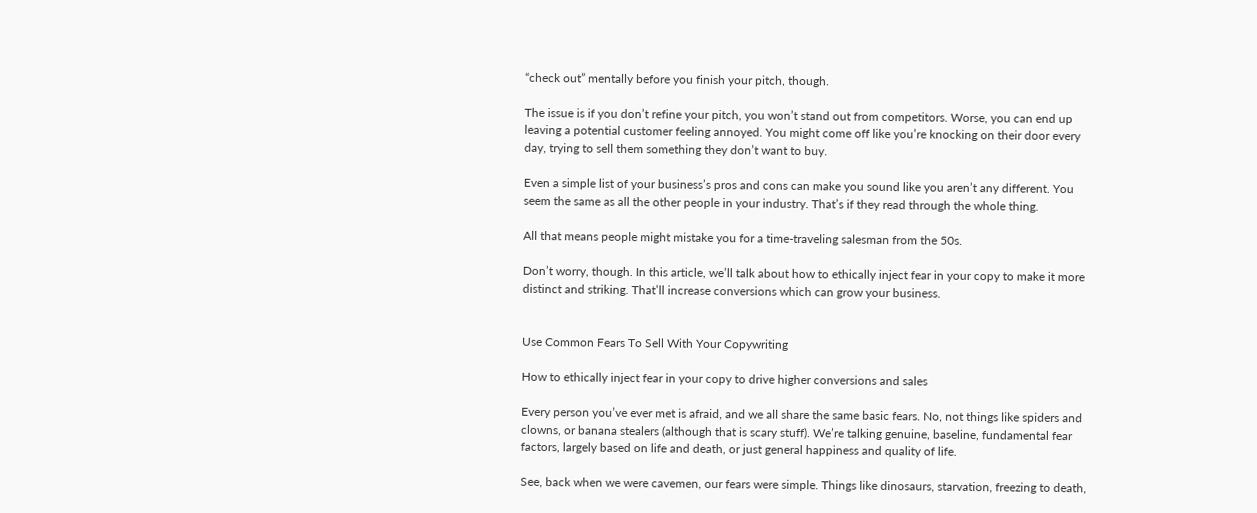“check out” mentally before you finish your pitch, though.

The issue is if you don’t refine your pitch, you won’t stand out from competitors. Worse, you can end up leaving a potential customer feeling annoyed. You might come off like you’re knocking on their door every day, trying to sell them something they don’t want to buy.

Even a simple list of your business’s pros and cons can make you sound like you aren’t any different. You seem the same as all the other people in your industry. That’s if they read through the whole thing.

All that means people might mistake you for a time-traveling salesman from the 50s.

Don’t worry, though. In this article, we’ll talk about how to ethically inject fear in your copy to make it more distinct and striking. That’ll increase conversions which can grow your business.


Use Common Fears To Sell With Your Copywriting

How to ethically inject fear in your copy to drive higher conversions and sales

Every person you’ve ever met is afraid, and we all share the same basic fears. No, not things like spiders and clowns, or banana stealers (although that is scary stuff). We’re talking genuine, baseline, fundamental fear factors, largely based on life and death, or just general happiness and quality of life.

See, back when we were cavemen, our fears were simple. Things like dinosaurs, starvation, freezing to death,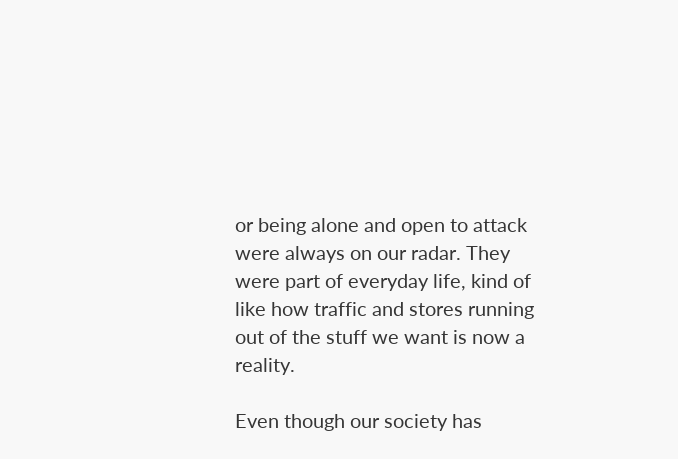or being alone and open to attack were always on our radar. They were part of everyday life, kind of like how traffic and stores running out of the stuff we want is now a reality.

Even though our society has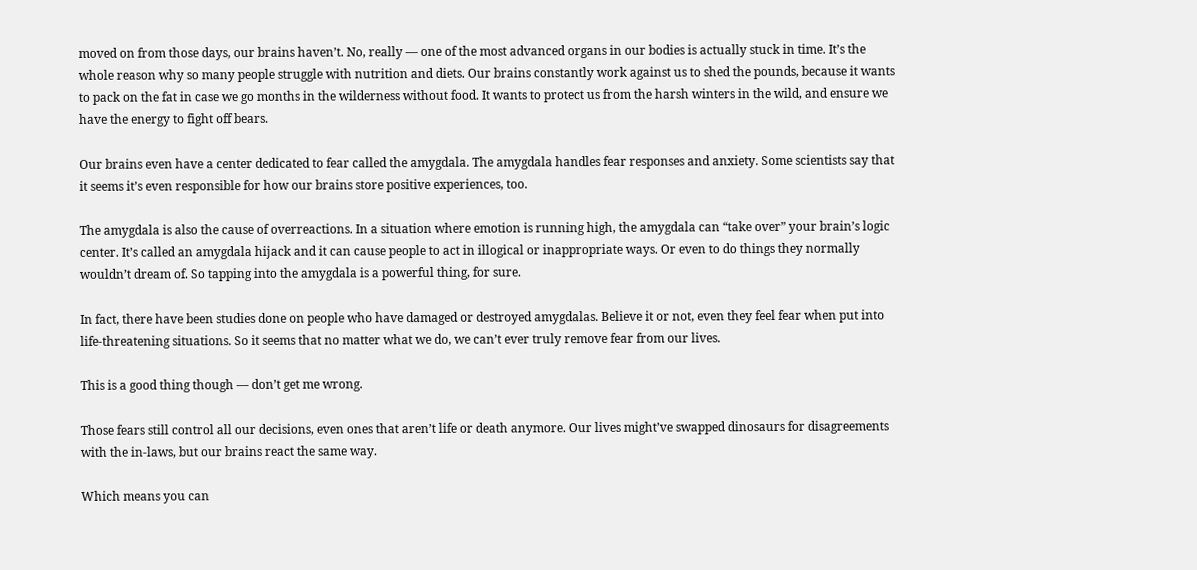moved on from those days, our brains haven’t. No, really — one of the most advanced organs in our bodies is actually stuck in time. It’s the whole reason why so many people struggle with nutrition and diets. Our brains constantly work against us to shed the pounds, because it wants to pack on the fat in case we go months in the wilderness without food. It wants to protect us from the harsh winters in the wild, and ensure we have the energy to fight off bears.

Our brains even have a center dedicated to fear called the amygdala. The amygdala handles fear responses and anxiety. Some scientists say that it seems it’s even responsible for how our brains store positive experiences, too.

The amygdala is also the cause of overreactions. In a situation where emotion is running high, the amygdala can “take over” your brain’s logic center. It’s called an amygdala hijack and it can cause people to act in illogical or inappropriate ways. Or even to do things they normally wouldn’t dream of. So tapping into the amygdala is a powerful thing, for sure.

In fact, there have been studies done on people who have damaged or destroyed amygdalas. Believe it or not, even they feel fear when put into life-threatening situations. So it seems that no matter what we do, we can’t ever truly remove fear from our lives.

This is a good thing though — don’t get me wrong.

Those fears still control all our decisions, even ones that aren’t life or death anymore. Our lives might’ve swapped dinosaurs for disagreements with the in-laws, but our brains react the same way.

Which means you can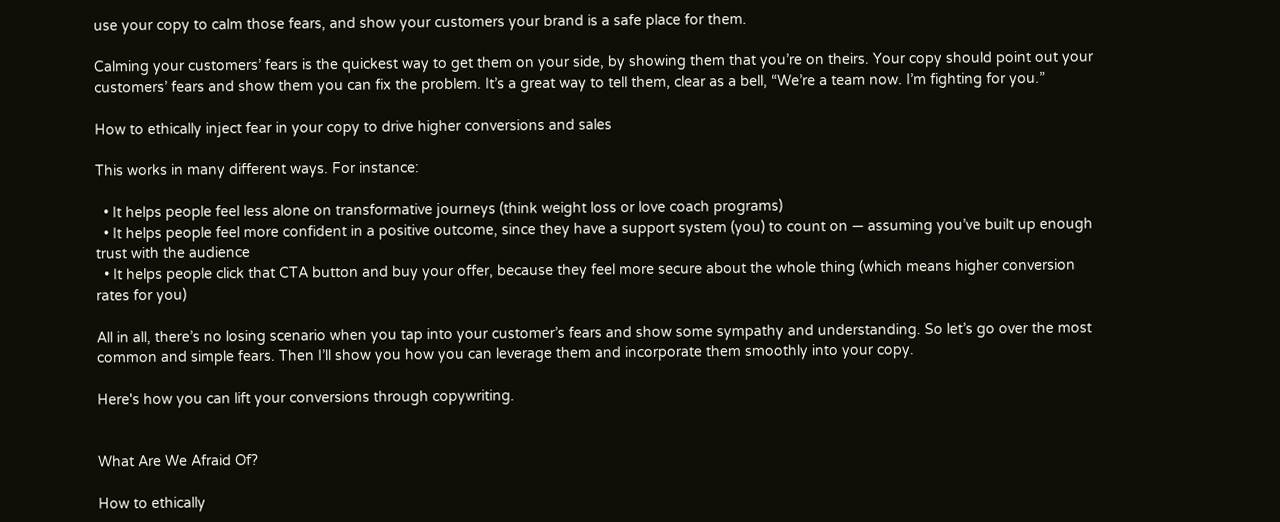use your copy to calm those fears, and show your customers your brand is a safe place for them.

Calming your customers’ fears is the quickest way to get them on your side, by showing them that you’re on theirs. Your copy should point out your customers’ fears and show them you can fix the problem. It’s a great way to tell them, clear as a bell, “We’re a team now. I’m fighting for you.”

How to ethically inject fear in your copy to drive higher conversions and sales

This works in many different ways. For instance:

  • It helps people feel less alone on transformative journeys (think weight loss or love coach programs)
  • It helps people feel more confident in a positive outcome, since they have a support system (you) to count on — assuming you’ve built up enough trust with the audience
  • It helps people click that CTA button and buy your offer, because they feel more secure about the whole thing (which means higher conversion rates for you)

All in all, there’s no losing scenario when you tap into your customer’s fears and show some sympathy and understanding. So let’s go over the most common and simple fears. Then I’ll show you how you can leverage them and incorporate them smoothly into your copy.

Here's how you can lift your conversions through copywriting.


What Are We Afraid Of?

How to ethically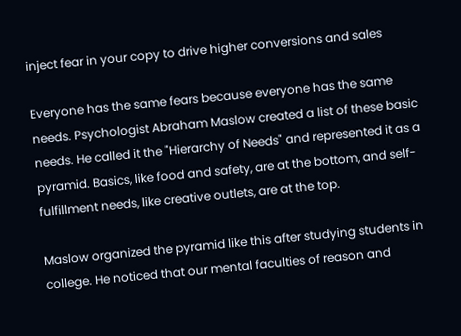inject fear in your copy to drive higher conversions and sales

Everyone has the same fears because everyone has the same needs. Psychologist Abraham Maslow created a list of these basic needs. He called it the "Hierarchy of Needs" and represented it as a pyramid. Basics, like food and safety, are at the bottom, and self-fulfillment needs, like creative outlets, are at the top.

Maslow organized the pyramid like this after studying students in college. He noticed that our mental faculties of reason and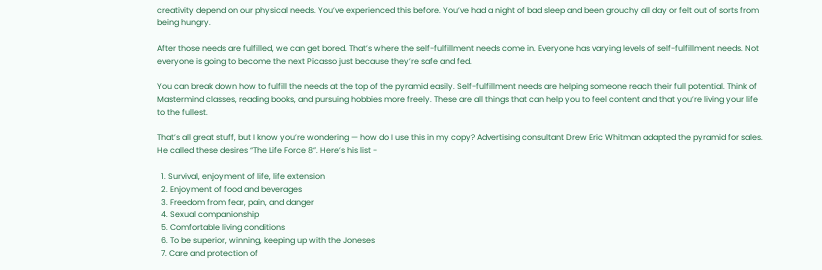creativity depend on our physical needs. You’ve experienced this before. You’ve had a night of bad sleep and been grouchy all day or felt out of sorts from being hungry.

After those needs are fulfilled, we can get bored. That’s where the self-fulfillment needs come in. Everyone has varying levels of self-fulfillment needs. Not everyone is going to become the next Picasso just because they’re safe and fed.

You can break down how to fulfill the needs at the top of the pyramid easily. Self-fulfillment needs are helping someone reach their full potential. Think of Mastermind classes, reading books, and pursuing hobbies more freely. These are all things that can help you to feel content and that you’re living your life to the fullest.

That’s all great stuff, but I know you’re wondering — how do I use this in my copy? Advertising consultant Drew Eric Whitman adapted the pyramid for sales. He called these desires “The Life Force 8”. Here’s his list -

  1. Survival, enjoyment of life, life extension
  2. Enjoyment of food and beverages
  3. Freedom from fear, pain, and danger
  4. Sexual companionship
  5. Comfortable living conditions
  6. To be superior, winning, keeping up with the Joneses
  7. Care and protection of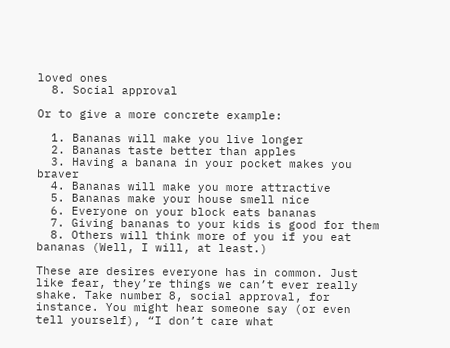loved ones
  8. Social approval

Or to give a more concrete example:

  1. Bananas will make you live longer
  2. Bananas taste better than apples
  3. Having a banana in your pocket makes you braver
  4. Bananas will make you more attractive
  5. Bananas make your house smell nice
  6. Everyone on your block eats bananas
  7. Giving bananas to your kids is good for them
  8. Others will think more of you if you eat bananas (Well, I will, at least.)

These are desires everyone has in common. Just like fear, they’re things we can’t ever really shake. Take number 8, social approval, for instance. You might hear someone say (or even tell yourself), “I don’t care what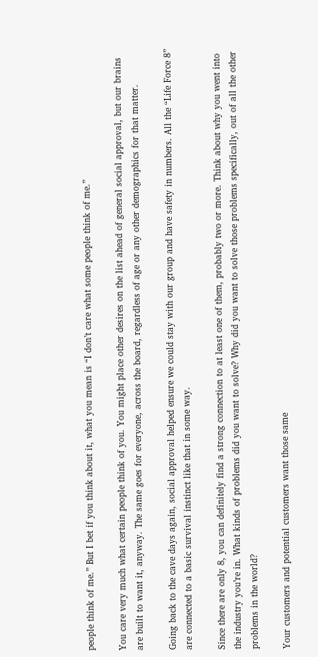people think of me.” But I bet if you think about it, what you mean is “I don’t care what some people think of me.”

You care very much what certain people think of you. You might place other desires on the list ahead of general social approval, but our brains are built to want it, anyway. The same goes for everyone, across the board, regardless of age or any other demographics for that matter.

Going back to the cave days again, social approval helped ensure we could stay with our group and have safety in numbers. All the “Life Force 8” are connected to a basic survival instinct like that in some way.

Since there are only 8, you can definitely find a strong connection to at least one of them, probably two or more. Think about why you went into the industry you’re in. What kinds of problems did you want to solve? Why did you want to solve those problems specifically, out of all the other problems in the world?

Your customers and potential customers want those same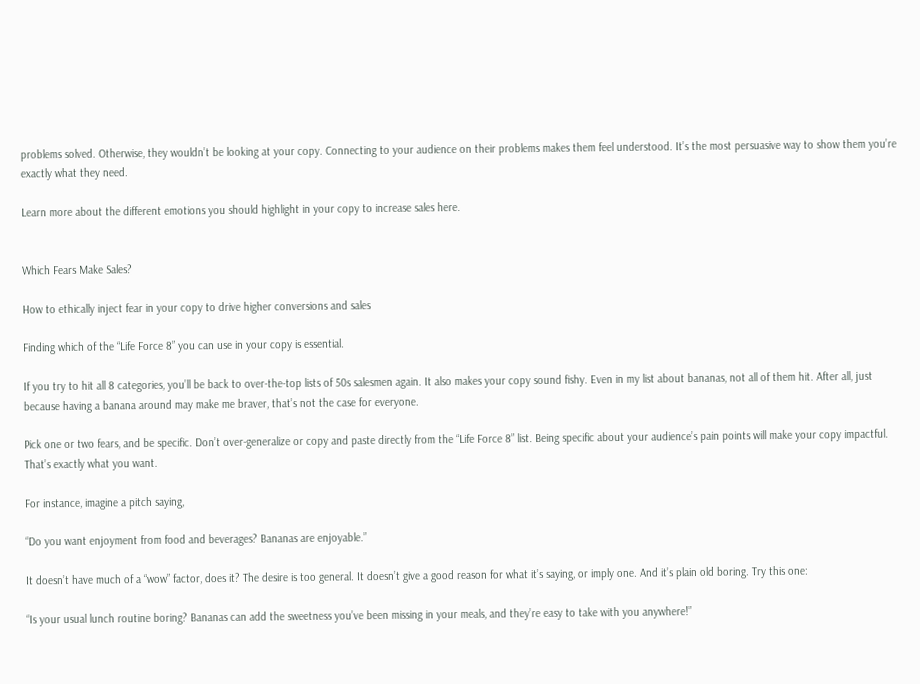problems solved. Otherwise, they wouldn’t be looking at your copy. Connecting to your audience on their problems makes them feel understood. It’s the most persuasive way to show them you’re exactly what they need.

Learn more about the different emotions you should highlight in your copy to increase sales here.


Which Fears Make Sales?

How to ethically inject fear in your copy to drive higher conversions and sales

Finding which of the “Life Force 8” you can use in your copy is essential.

If you try to hit all 8 categories, you’ll be back to over-the-top lists of 50s salesmen again. It also makes your copy sound fishy. Even in my list about bananas, not all of them hit. After all, just because having a banana around may make me braver, that’s not the case for everyone.

Pick one or two fears, and be specific. Don’t over-generalize or copy and paste directly from the “Life Force 8” list. Being specific about your audience’s pain points will make your copy impactful. That’s exactly what you want.

For instance, imagine a pitch saying,

“Do you want enjoyment from food and beverages? Bananas are enjoyable.”

It doesn’t have much of a “wow” factor, does it? The desire is too general. It doesn’t give a good reason for what it’s saying, or imply one. And it’s plain old boring. Try this one:

“Is your usual lunch routine boring? Bananas can add the sweetness you’ve been missing in your meals, and they’re easy to take with you anywhere!”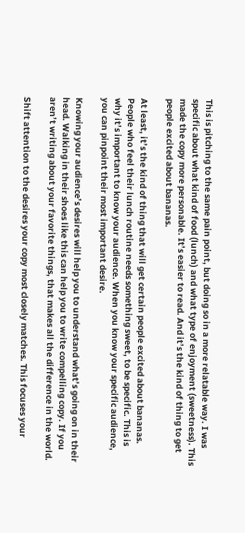This is pitching to the same pain point, but doing so in a more relatable way. I was specific about what kind of food (lunch) and what type of enjoyment (sweetness). This made the copy more personable. It’s easier to read. And it’s the kind of thing to get people excited about bananas.

At least, it’s the kind of thing that will get certain people excited about bananas. People who feel their lunch routine needs something sweet, to be specific. This is why it’s important to know your audience. When you know your specific audience, you can pinpoint their most important desire.

Knowing your audience’s desires will help you to understand what’s going on in their head. Walking in their shoes like this can help you to write compelling copy. If you aren’t writing about your favorite things, that makes all the difference in the world.

Shift attention to the desires your copy most closely matches. This focuses your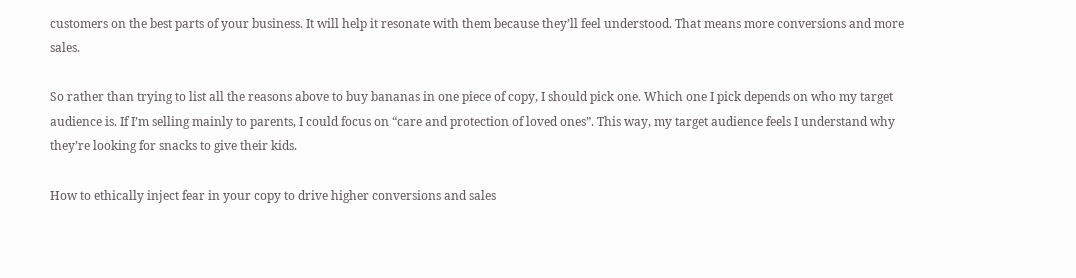customers on the best parts of your business. It will help it resonate with them because they’ll feel understood. That means more conversions and more sales.

So rather than trying to list all the reasons above to buy bananas in one piece of copy, I should pick one. Which one I pick depends on who my target audience is. If I’m selling mainly to parents, I could focus on “care and protection of loved ones”. This way, my target audience feels I understand why they’re looking for snacks to give their kids.

How to ethically inject fear in your copy to drive higher conversions and sales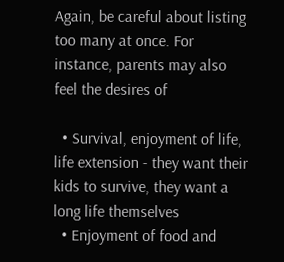Again, be careful about listing too many at once. For instance, parents may also feel the desires of

  • Survival, enjoyment of life, life extension - they want their kids to survive, they want a long life themselves
  • Enjoyment of food and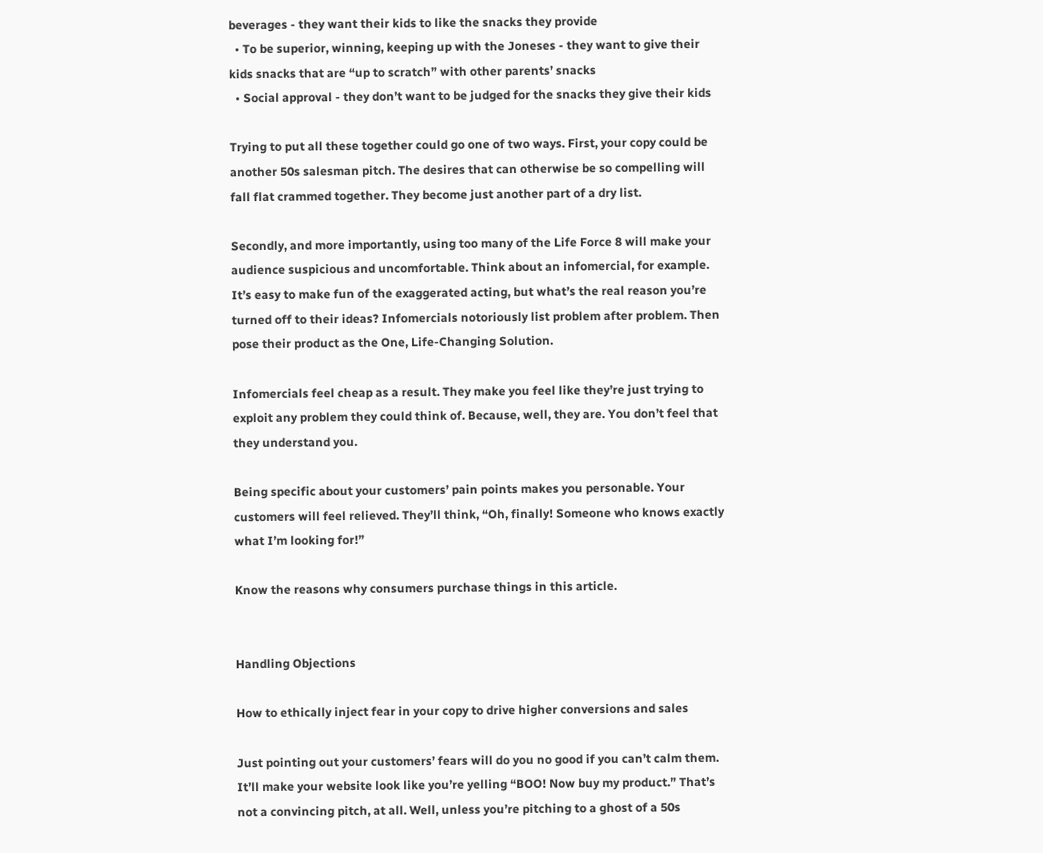beverages - they want their kids to like the snacks they provide
  • To be superior, winning, keeping up with the Joneses - they want to give their kids snacks that are “up to scratch” with other parents’ snacks
  • Social approval - they don’t want to be judged for the snacks they give their kids

Trying to put all these together could go one of two ways. First, your copy could be another 50s salesman pitch. The desires that can otherwise be so compelling will fall flat crammed together. They become just another part of a dry list.

Secondly, and more importantly, using too many of the Life Force 8 will make your audience suspicious and uncomfortable. Think about an infomercial, for example. It’s easy to make fun of the exaggerated acting, but what’s the real reason you’re turned off to their ideas? Infomercials notoriously list problem after problem. Then pose their product as the One, Life-Changing Solution.

Infomercials feel cheap as a result. They make you feel like they’re just trying to exploit any problem they could think of. Because, well, they are. You don’t feel that they understand you.

Being specific about your customers’ pain points makes you personable. Your customers will feel relieved. They’ll think, “Oh, finally! Someone who knows exactly what I’m looking for!”

Know the reasons why consumers purchase things in this article.


Handling Objections

How to ethically inject fear in your copy to drive higher conversions and sales

Just pointing out your customers’ fears will do you no good if you can’t calm them. It’ll make your website look like you’re yelling “BOO! Now buy my product.” That’s not a convincing pitch, at all. Well, unless you’re pitching to a ghost of a 50s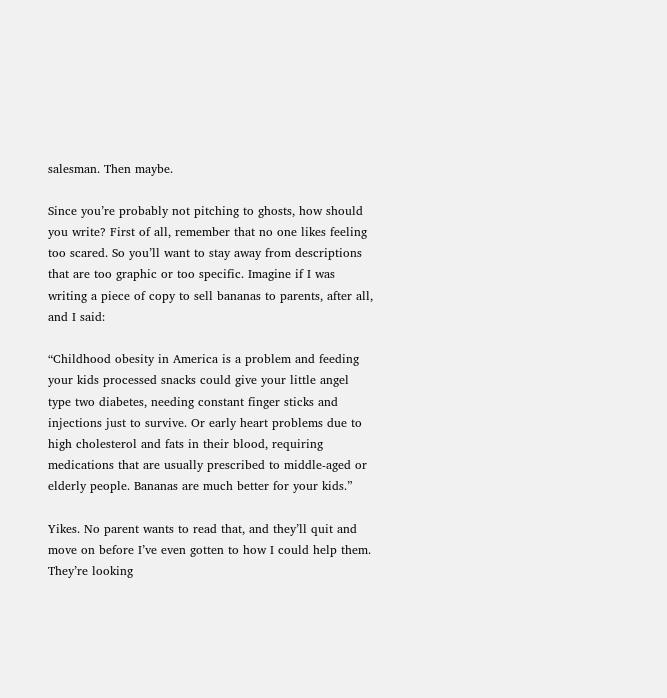salesman. Then maybe.

Since you’re probably not pitching to ghosts, how should you write? First of all, remember that no one likes feeling too scared. So you’ll want to stay away from descriptions that are too graphic or too specific. Imagine if I was writing a piece of copy to sell bananas to parents, after all, and I said:

“Childhood obesity in America is a problem and feeding your kids processed snacks could give your little angel type two diabetes, needing constant finger sticks and injections just to survive. Or early heart problems due to high cholesterol and fats in their blood, requiring medications that are usually prescribed to middle-aged or elderly people. Bananas are much better for your kids.”

Yikes. No parent wants to read that, and they’ll quit and move on before I’ve even gotten to how I could help them. They’re looking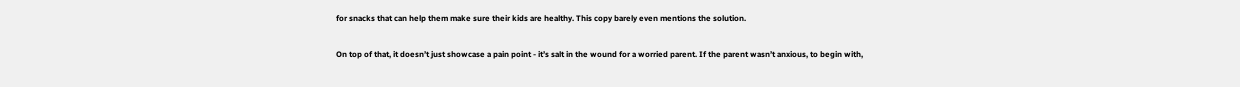for snacks that can help them make sure their kids are healthy. This copy barely even mentions the solution.

On top of that, it doesn’t just showcase a pain point - it’s salt in the wound for a worried parent. If the parent wasn’t anxious, to begin with,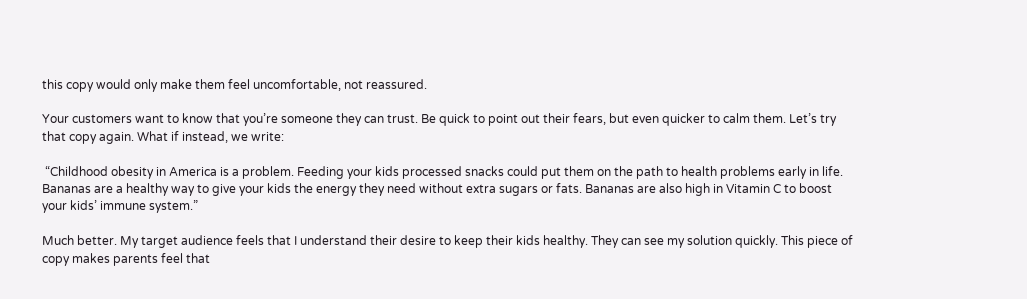this copy would only make them feel uncomfortable, not reassured.

Your customers want to know that you’re someone they can trust. Be quick to point out their fears, but even quicker to calm them. Let’s try that copy again. What if instead, we write:

 “Childhood obesity in America is a problem. Feeding your kids processed snacks could put them on the path to health problems early in life. Bananas are a healthy way to give your kids the energy they need without extra sugars or fats. Bananas are also high in Vitamin C to boost your kids’ immune system.”

Much better. My target audience feels that I understand their desire to keep their kids healthy. They can see my solution quickly. This piece of copy makes parents feel that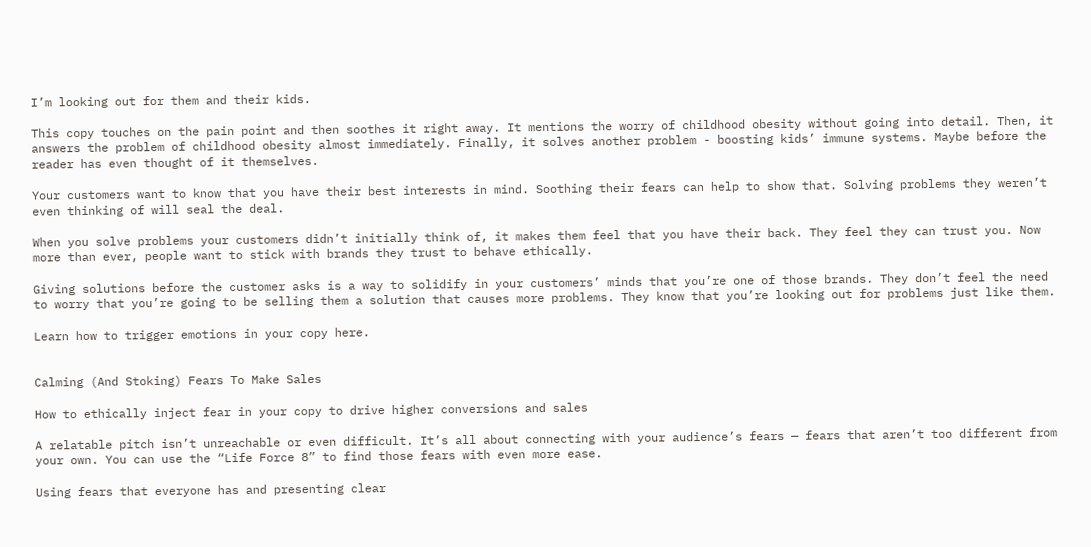I’m looking out for them and their kids.

This copy touches on the pain point and then soothes it right away. It mentions the worry of childhood obesity without going into detail. Then, it answers the problem of childhood obesity almost immediately. Finally, it solves another problem - boosting kids’ immune systems. Maybe before the reader has even thought of it themselves.

Your customers want to know that you have their best interests in mind. Soothing their fears can help to show that. Solving problems they weren’t even thinking of will seal the deal.

When you solve problems your customers didn’t initially think of, it makes them feel that you have their back. They feel they can trust you. Now more than ever, people want to stick with brands they trust to behave ethically.

Giving solutions before the customer asks is a way to solidify in your customers’ minds that you’re one of those brands. They don’t feel the need to worry that you’re going to be selling them a solution that causes more problems. They know that you’re looking out for problems just like them.

Learn how to trigger emotions in your copy here.


Calming (And Stoking) Fears To Make Sales

How to ethically inject fear in your copy to drive higher conversions and sales

A relatable pitch isn’t unreachable or even difficult. It’s all about connecting with your audience’s fears — fears that aren’t too different from your own. You can use the “Life Force 8” to find those fears with even more ease.

Using fears that everyone has and presenting clear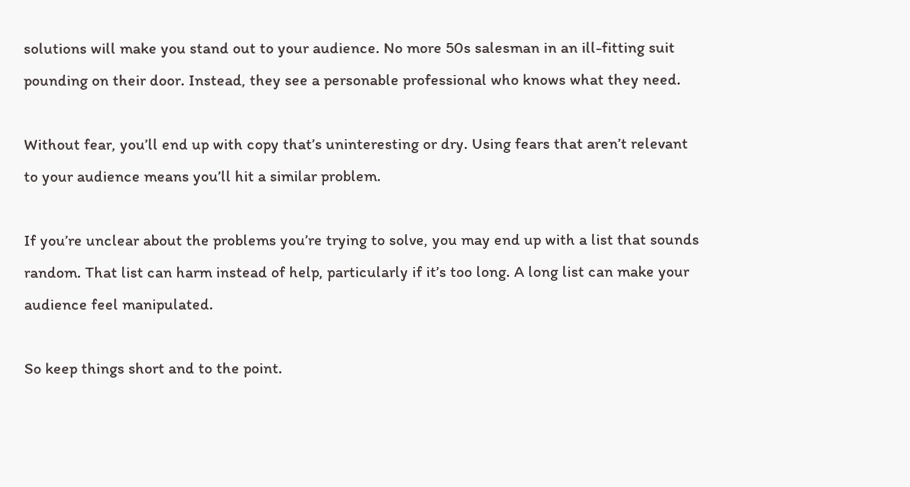solutions will make you stand out to your audience. No more 50s salesman in an ill-fitting suit pounding on their door. Instead, they see a personable professional who knows what they need.

Without fear, you’ll end up with copy that’s uninteresting or dry. Using fears that aren’t relevant to your audience means you’ll hit a similar problem.

If you’re unclear about the problems you’re trying to solve, you may end up with a list that sounds random. That list can harm instead of help, particularly if it’s too long. A long list can make your audience feel manipulated.

So keep things short and to the point.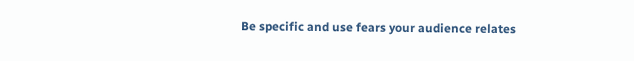Be specific and use fears your audience relates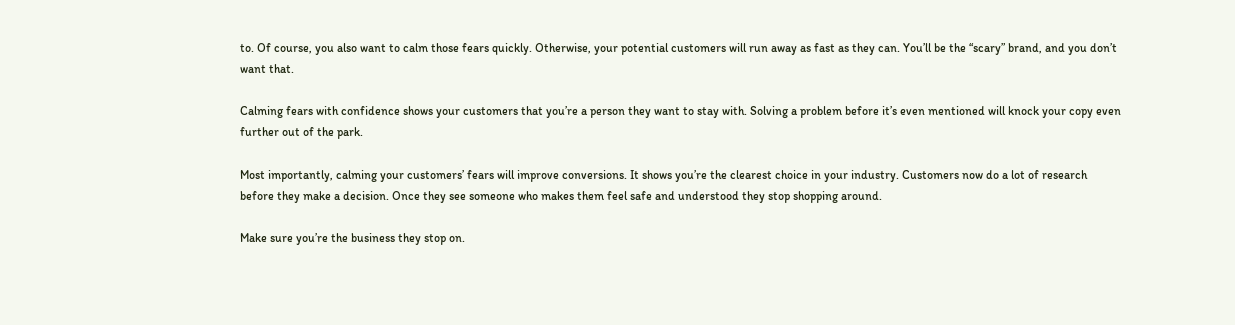to. Of course, you also want to calm those fears quickly. Otherwise, your potential customers will run away as fast as they can. You’ll be the “scary” brand, and you don’t want that.

Calming fears with confidence shows your customers that you’re a person they want to stay with. Solving a problem before it’s even mentioned will knock your copy even further out of the park.

Most importantly, calming your customers’ fears will improve conversions. It shows you’re the clearest choice in your industry. Customers now do a lot of research before they make a decision. Once they see someone who makes them feel safe and understood they stop shopping around.

Make sure you’re the business they stop on.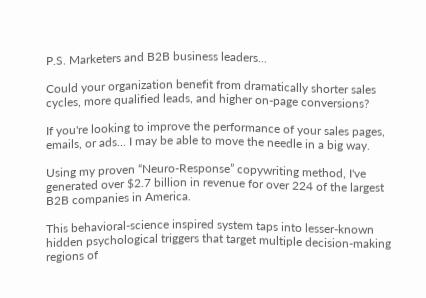P.S. Marketers and B2B business leaders...

Could your organization benefit from dramatically shorter sales cycles, more qualified leads, and higher on-page conversions?

If you're looking to improve the performance of your sales pages, emails, or ads... I may be able to move the needle in a big way.

Using my proven “Neuro-Response” copywriting method, I've generated over $2.7 billion in revenue for over 224 of the largest B2B companies in America.

This behavioral-science inspired system taps into lesser-known hidden psychological triggers that target multiple decision-making regions of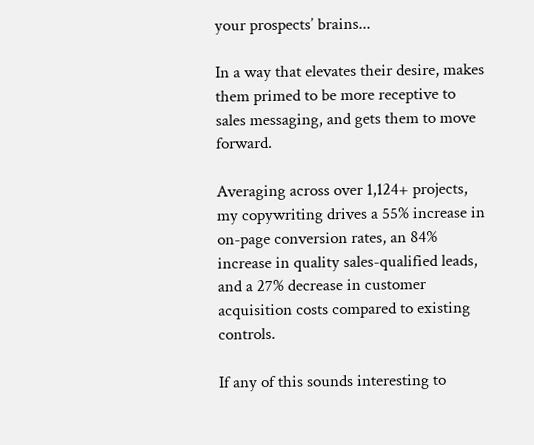your prospects’ brains...

In a way that elevates their desire, makes them primed to be more receptive to sales messaging, and gets them to move forward.

Averaging across over 1,124+ projects, my copywriting drives a 55% increase in on-page conversion rates, an 84% increase in quality sales-qualified leads, and a 27% decrease in customer acquisition costs compared to existing controls.

If any of this sounds interesting to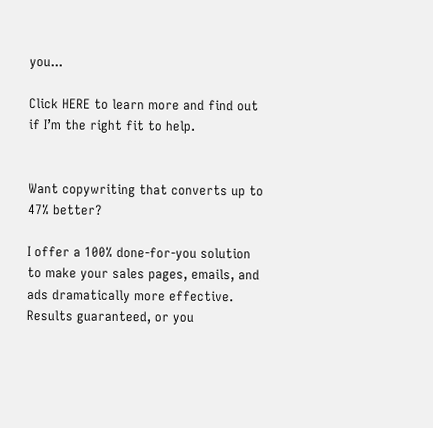you...

Click HERE to learn more and find out if I’m the right fit to help.


Want copywriting that converts up to 47% better?

I offer a 100% done-for-you solution to make your sales pages, emails, and ads dramatically more effective.
Results guaranteed, or you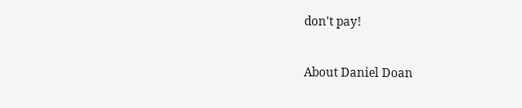don't pay!

About Daniel Doan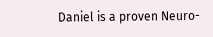Daniel is a proven Neuro-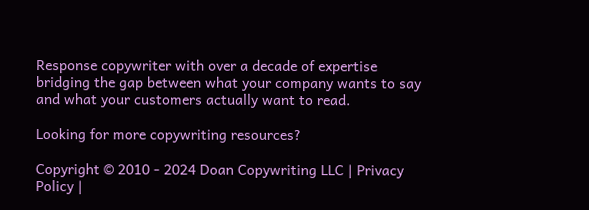Response copywriter with over a decade of expertise bridging the gap between what your company wants to say and what your customers actually want to read.

Looking for more copywriting resources?

Copyright © 2010 - 2024 Doan Copywriting LLC | Privacy Policy |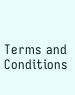Terms and Conditions